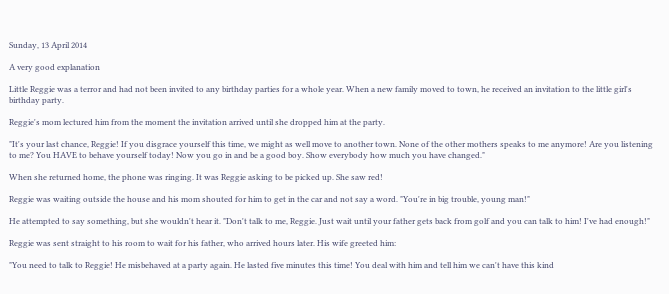Sunday, 13 April 2014

A very good explanation

Little Reggie was a terror and had not been invited to any birthday parties for a whole year. When a new family moved to town, he received an invitation to the little girl's birthday party.

Reggie's mom lectured him from the moment the invitation arrived until she dropped him at the party.

"It's your last chance, Reggie! If you disgrace yourself this time, we might as well move to another town. None of the other mothers speaks to me anymore! Are you listening to me? You HAVE to behave yourself today! Now you go in and be a good boy. Show everybody how much you have changed."

When she returned home, the phone was ringing. It was Reggie asking to be picked up. She saw red!

Reggie was waiting outside the house and his mom shouted for him to get in the car and not say a word. "You're in big trouble, young man!"

He attempted to say something, but she wouldn't hear it. "Don't talk to me, Reggie. Just wait until your father gets back from golf and you can talk to him! I've had enough!"

Reggie was sent straight to his room to wait for his father, who arrived hours later. His wife greeted him:

"You need to talk to Reggie! He misbehaved at a party again. He lasted five minutes this time! You deal with him and tell him we can't have this kind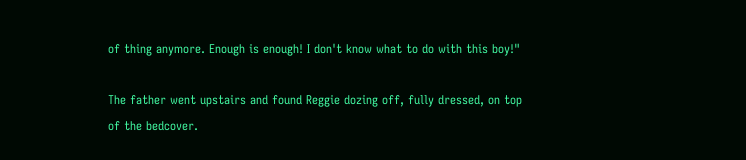of thing anymore. Enough is enough! I don't know what to do with this boy!"

The father went upstairs and found Reggie dozing off, fully dressed, on top of the bedcover.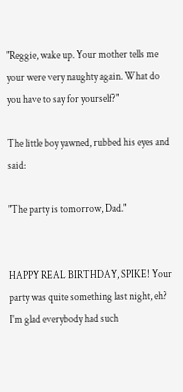"Reggie, wake up. Your mother tells me your were very naughty again. What do you have to say for yourself?"

The little boy yawned, rubbed his eyes and said:

"The party is tomorrow, Dad."


HAPPY REAL BIRTHDAY, SPIKE! Your party was quite something last night, eh? I'm glad everybody had such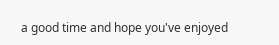a good time and hope you've enjoyed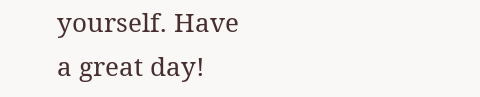yourself. Have a great day!